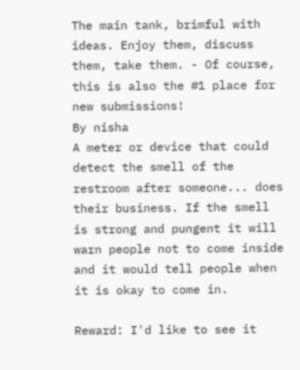The main tank, brimful with ideas. Enjoy them, discuss them, take them. - Of course, this is also the #1 place for new submissions!
By nisha
A meter or device that could detect the smell of the restroom after someone... does their business. If the smell is strong and pungent it will warn people not to come inside and it would tell people when it is okay to come in.

Reward: I'd like to see it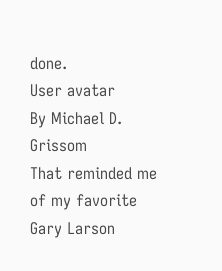done.
User avatar
By Michael D. Grissom
That reminded me of my favorite Gary Larson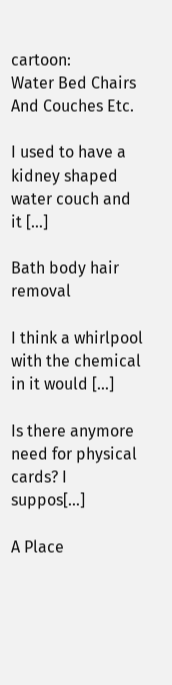cartoon:
Water Bed Chairs And Couches Etc.

I used to have a kidney shaped water couch and it […]

Bath body hair removal

I think a whirlpool with the chemical in it would […]

Is there anymore need for physical cards? I suppos[…]

A Place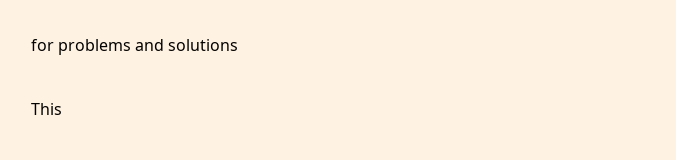for problems and solutions

This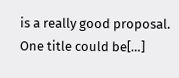is a really good proposal. One title could be[…]